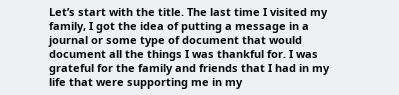Let’s start with the title. The last time I visited my family, I got the idea of putting a message in a journal or some type of document that would document all the things I was thankful for. I was grateful for the family and friends that I had in my life that were supporting me in my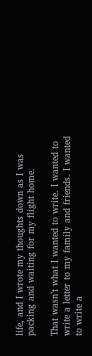life, and I wrote my thoughts down as I was packing and waiting for my flight home.

That wasn’t what I wanted to write. I wanted to write a letter to my family and friends. I wanted to write a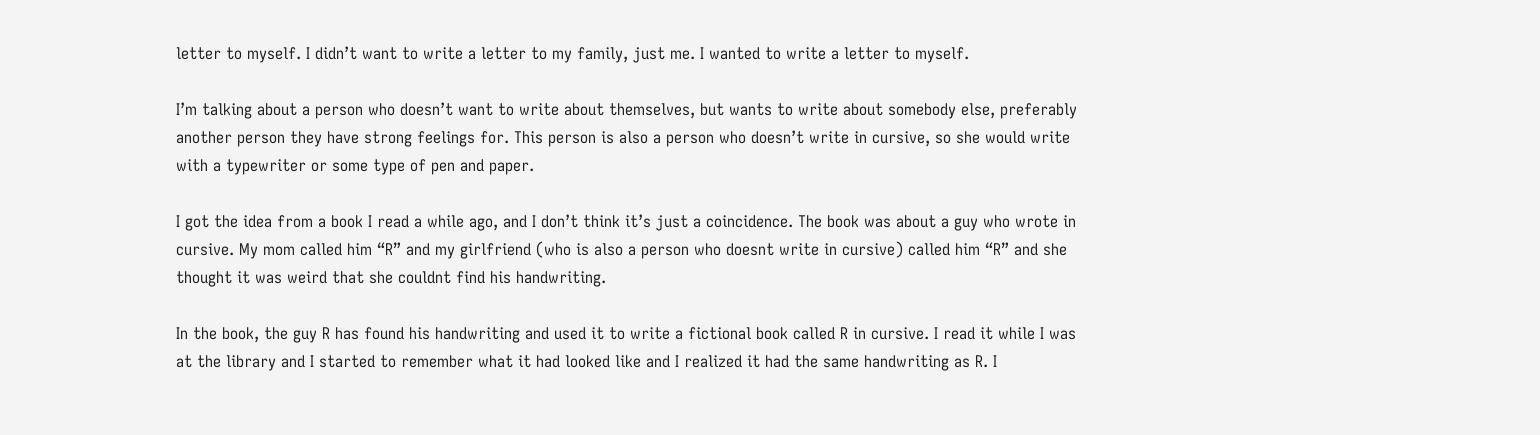letter to myself. I didn’t want to write a letter to my family, just me. I wanted to write a letter to myself.

I’m talking about a person who doesn’t want to write about themselves, but wants to write about somebody else, preferably another person they have strong feelings for. This person is also a person who doesn’t write in cursive, so she would write with a typewriter or some type of pen and paper.

I got the idea from a book I read a while ago, and I don’t think it’s just a coincidence. The book was about a guy who wrote in cursive. My mom called him “R” and my girlfriend (who is also a person who doesnt write in cursive) called him “R” and she thought it was weird that she couldnt find his handwriting.

In the book, the guy R has found his handwriting and used it to write a fictional book called R in cursive. I read it while I was at the library and I started to remember what it had looked like and I realized it had the same handwriting as R. I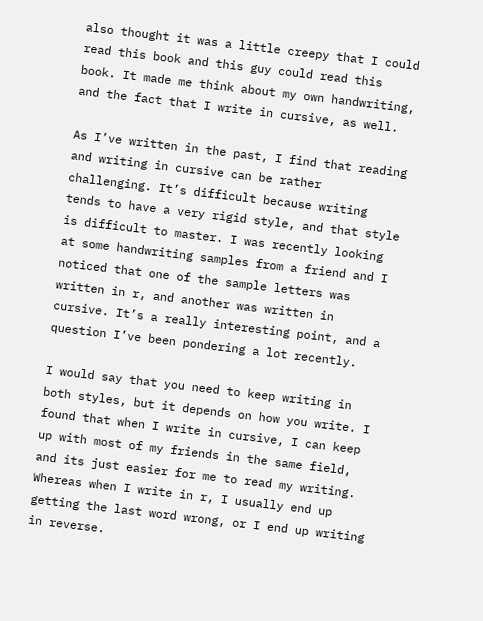also thought it was a little creepy that I could read this book and this guy could read this book. It made me think about my own handwriting, and the fact that I write in cursive, as well.

As I’ve written in the past, I find that reading and writing in cursive can be rather challenging. It’s difficult because writing tends to have a very rigid style, and that style is difficult to master. I was recently looking at some handwriting samples from a friend and I noticed that one of the sample letters was written in r, and another was written in cursive. It’s a really interesting point, and a question I’ve been pondering a lot recently.

I would say that you need to keep writing in both styles, but it depends on how you write. I found that when I write in cursive, I can keep up with most of my friends in the same field, and its just easier for me to read my writing. Whereas when I write in r, I usually end up getting the last word wrong, or I end up writing in reverse.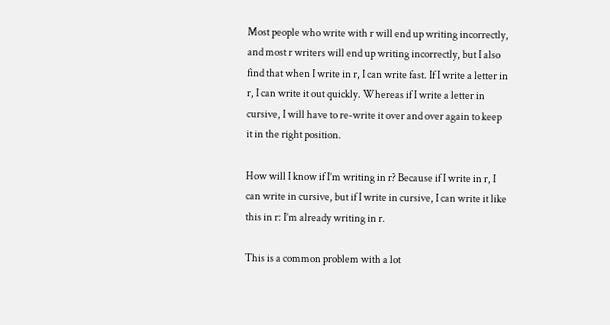Most people who write with r will end up writing incorrectly, and most r writers will end up writing incorrectly, but I also find that when I write in r, I can write fast. If I write a letter in r, I can write it out quickly. Whereas if I write a letter in cursive, I will have to re-write it over and over again to keep it in the right position.

How will I know if I’m writing in r? Because if I write in r, I can write in cursive, but if I write in cursive, I can write it like this in r: I’m already writing in r.

This is a common problem with a lot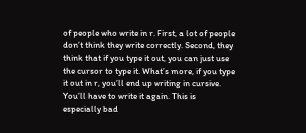of people who write in r. First, a lot of people don’t think they write correctly. Second, they think that if you type it out, you can just use the cursor to type it. What’s more, if you type it out in r, you’ll end up writing in cursive. You’ll have to write it again. This is especially bad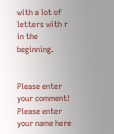with a lot of letters with r in the beginning.


Please enter your comment!
Please enter your name here